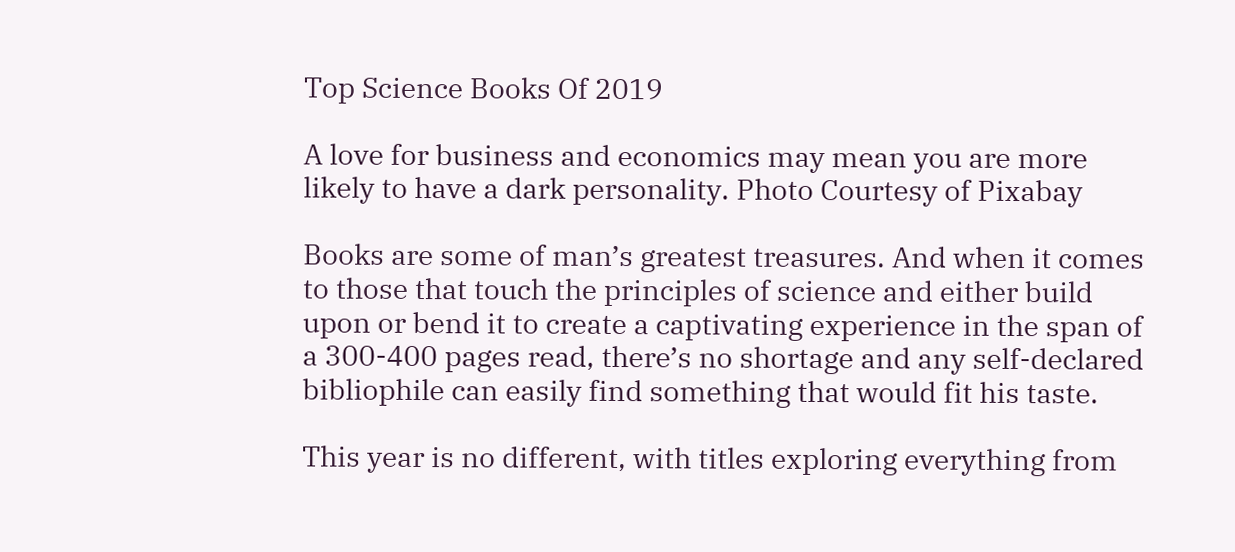Top Science Books Of 2019

A love for business and economics may mean you are more likely to have a dark personality. Photo Courtesy of Pixabay

Books are some of man’s greatest treasures. And when it comes to those that touch the principles of science and either build upon or bend it to create a captivating experience in the span of a 300-400 pages read, there’s no shortage and any self-declared bibliophile can easily find something that would fit his taste.

This year is no different, with titles exploring everything from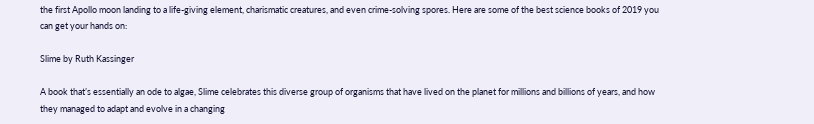the first Apollo moon landing to a life-giving element, charismatic creatures, and even crime-solving spores. Here are some of the best science books of 2019 you can get your hands on:

Slime by Ruth Kassinger

A book that’s essentially an ode to algae, Slime celebrates this diverse group of organisms that have lived on the planet for millions and billions of years, and how they managed to adapt and evolve in a changing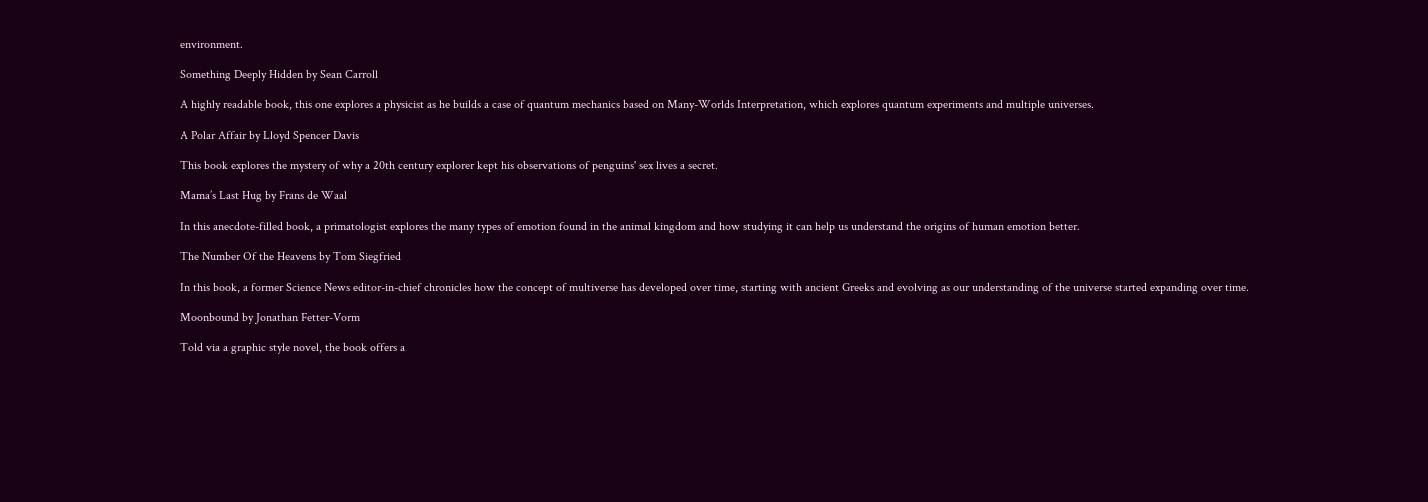environment.

Something Deeply Hidden by Sean Carroll

A highly readable book, this one explores a physicist as he builds a case of quantum mechanics based on Many-Worlds Interpretation, which explores quantum experiments and multiple universes.

A Polar Affair by Lloyd Spencer Davis

This book explores the mystery of why a 20th century explorer kept his observations of penguins' sex lives a secret.

Mama’s Last Hug by Frans de Waal

In this anecdote-filled book, a primatologist explores the many types of emotion found in the animal kingdom and how studying it can help us understand the origins of human emotion better.

The Number Of the Heavens by Tom Siegfried

In this book, a former Science News editor-in-chief chronicles how the concept of multiverse has developed over time, starting with ancient Greeks and evolving as our understanding of the universe started expanding over time.

Moonbound by Jonathan Fetter-Vorm

Told via a graphic style novel, the book offers a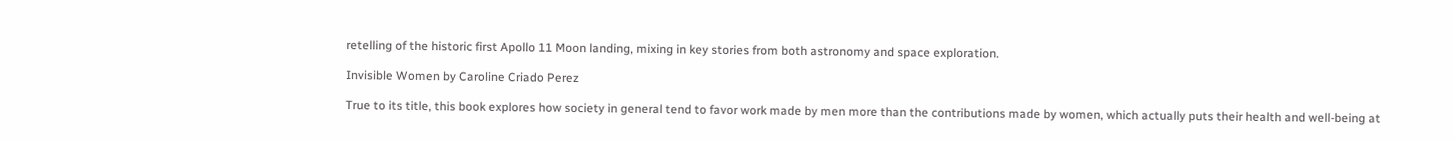retelling of the historic first Apollo 11 Moon landing, mixing in key stories from both astronomy and space exploration.

Invisible Women by Caroline Criado Perez

True to its title, this book explores how society in general tend to favor work made by men more than the contributions made by women, which actually puts their health and well-being at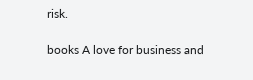risk.

books A love for business and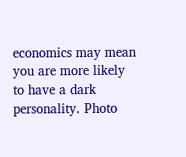economics may mean you are more likely to have a dark personality. Photo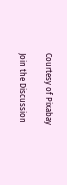Courtesy of Pixabay

Join the Discussion